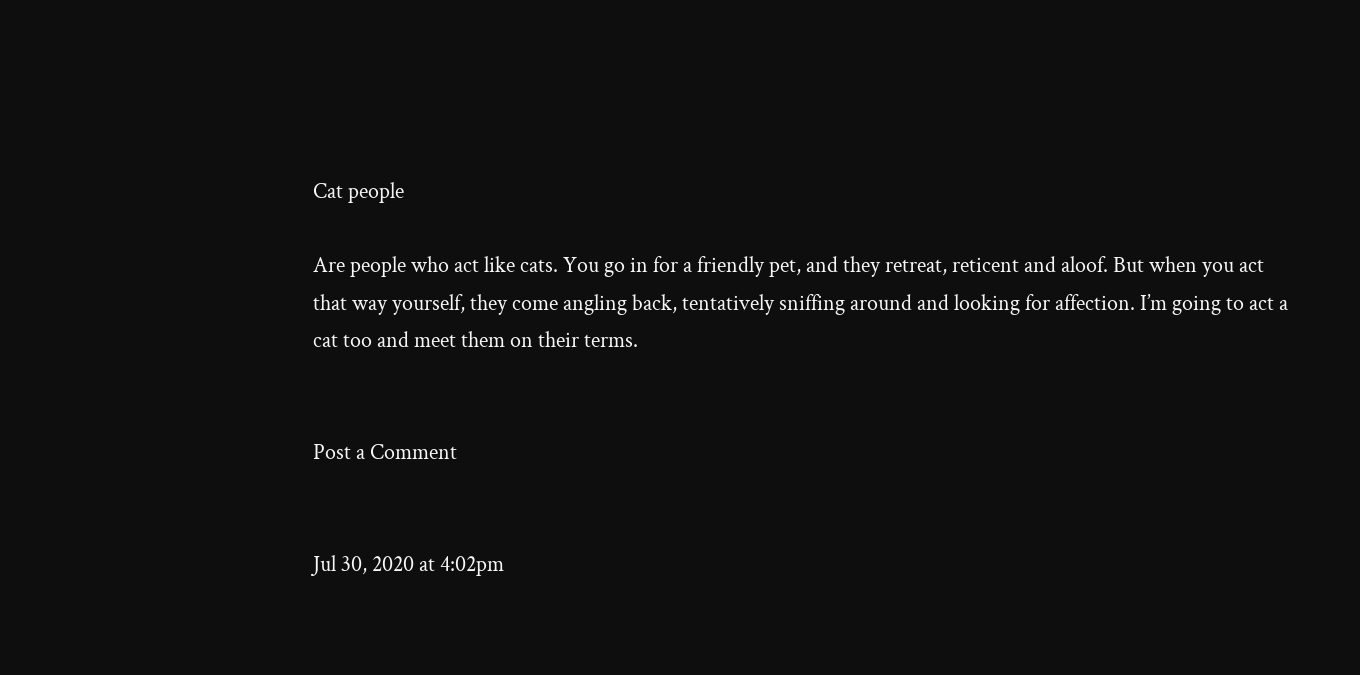Cat people

Are people who act like cats. You go in for a friendly pet, and they retreat, reticent and aloof. But when you act that way yourself, they come angling back, tentatively sniffing around and looking for affection. I’m going to act a cat too and meet them on their terms.


Post a Comment


Jul 30, 2020 at 4:02pm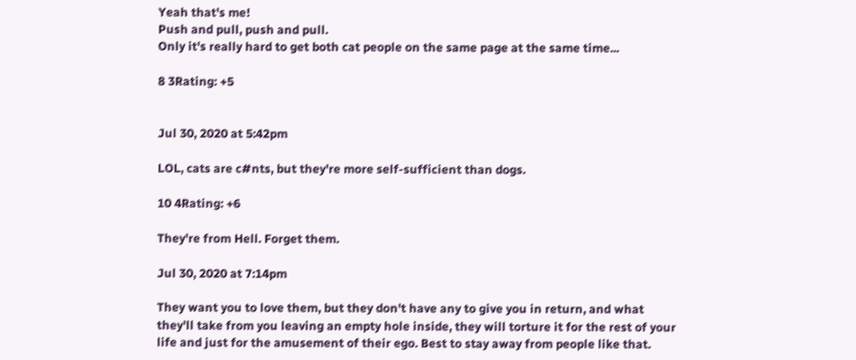Yeah that's me!
Push and pull, push and pull.
Only it's really hard to get both cat people on the same page at the same time...

8 3Rating: +5


Jul 30, 2020 at 5:42pm

LOL, cats are c#nts, but they're more self-sufficient than dogs.

10 4Rating: +6

They're from Hell. Forget them.

Jul 30, 2020 at 7:14pm

They want you to love them, but they don't have any to give you in return, and what they'll take from you leaving an empty hole inside, they will torture it for the rest of your life and just for the amusement of their ego. Best to stay away from people like that.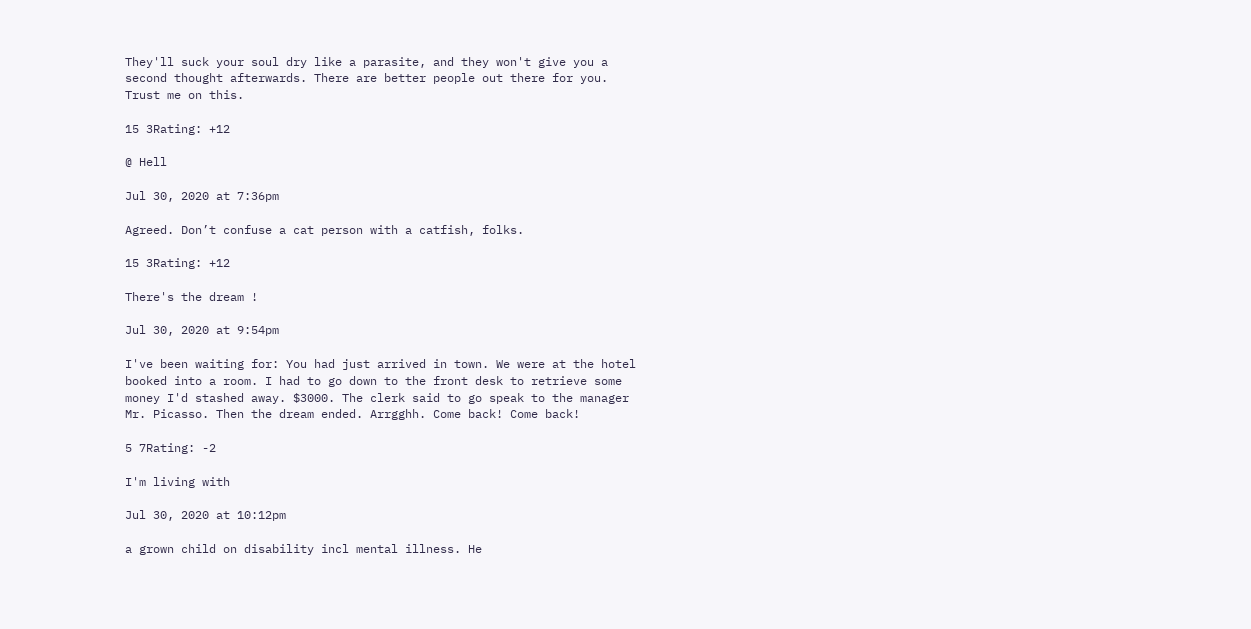They'll suck your soul dry like a parasite, and they won't give you a second thought afterwards. There are better people out there for you. Trust me on this.

15 3Rating: +12

@ Hell

Jul 30, 2020 at 7:36pm

Agreed. Don’t confuse a cat person with a catfish, folks.

15 3Rating: +12

There's the dream !

Jul 30, 2020 at 9:54pm

I've been waiting for: You had just arrived in town. We were at the hotel booked into a room. I had to go down to the front desk to retrieve some money I'd stashed away. $3000. The clerk said to go speak to the manager Mr. Picasso. Then the dream ended. Arrgghh. Come back! Come back!

5 7Rating: -2

I'm living with

Jul 30, 2020 at 10:12pm

a grown child on disability incl mental illness. He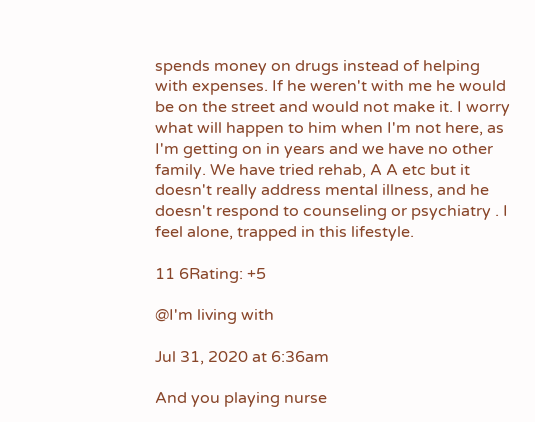spends money on drugs instead of helping with expenses. If he weren't with me he would be on the street and would not make it. I worry what will happen to him when I'm not here, as I'm getting on in years and we have no other family. We have tried rehab, A A etc but it doesn't really address mental illness, and he doesn't respond to counseling or psychiatry . I feel alone, trapped in this lifestyle.

11 6Rating: +5

@I'm living with

Jul 31, 2020 at 6:36am

And you playing nurse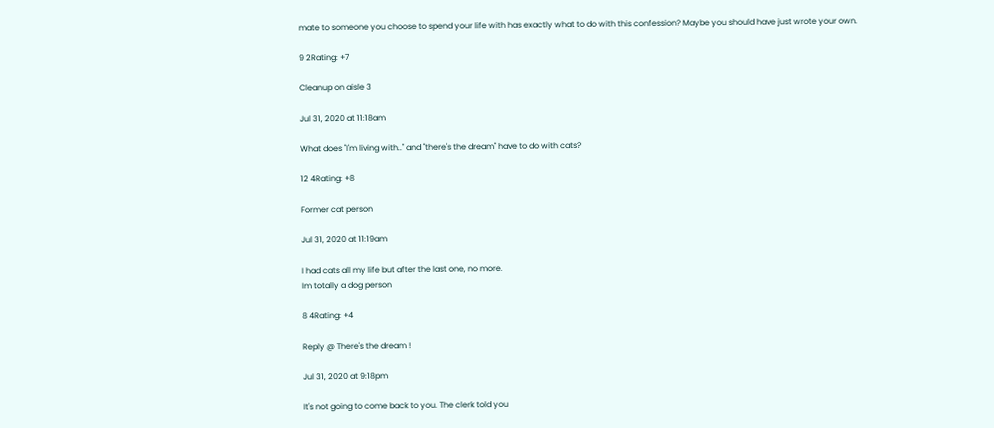mate to someone you choose to spend your life with has exactly what to do with this confession? Maybe you should have just wrote your own.

9 2Rating: +7

Cleanup on aisle 3

Jul 31, 2020 at 11:18am

What does "I'm living with.." and "there's the dream" have to do with cats?

12 4Rating: +8

Former cat person

Jul 31, 2020 at 11:19am

I had cats all my life but after the last one, no more.
Im totally a dog person

8 4Rating: +4

Reply @ There's the dream !

Jul 31, 2020 at 9:18pm

It's not going to come back to you. The clerk told you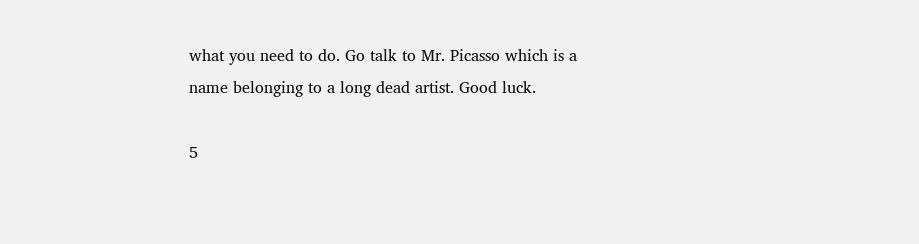what you need to do. Go talk to Mr. Picasso which is a name belonging to a long dead artist. Good luck.

5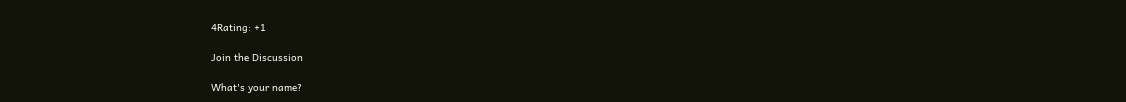4Rating: +1

Join the Discussion

What's your name?